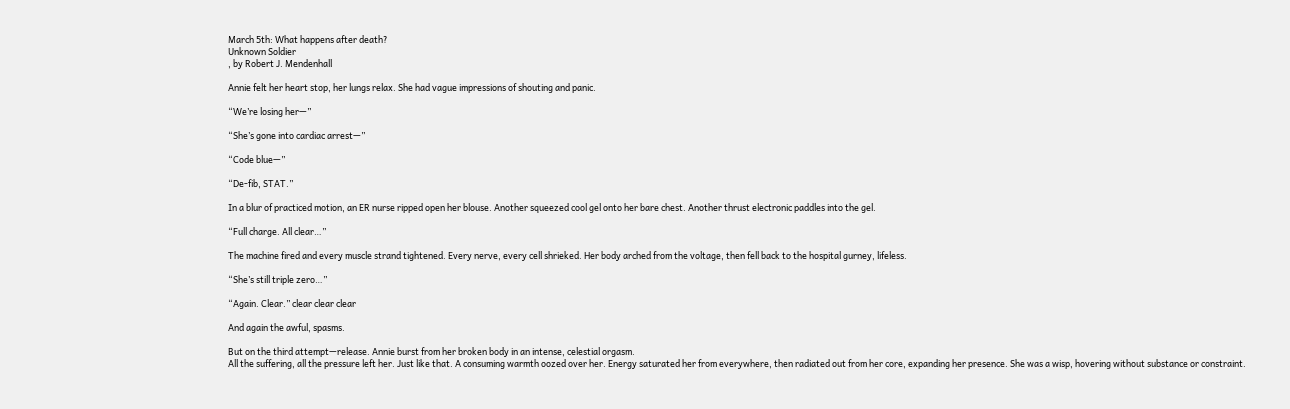March 5th: What happens after death?
Unknown Soldier
, by Robert J. Mendenhall

Annie felt her heart stop, her lungs relax. She had vague impressions of shouting and panic.

“We’re losing her—”

“She’s gone into cardiac arrest—”

“Code blue—”

“De-fib, STAT.”

In a blur of practiced motion, an ER nurse ripped open her blouse. Another squeezed cool gel onto her bare chest. Another thrust electronic paddles into the gel.

“Full charge. All clear…”

The machine fired and every muscle strand tightened. Every nerve, every cell shrieked. Her body arched from the voltage, then fell back to the hospital gurney, lifeless.

“She’s still triple zero…”

“Again. Clear.” clear clear clear

And again the awful, spasms.

But on the third attempt—release. Annie burst from her broken body in an intense, celestial orgasm.
All the suffering, all the pressure left her. Just like that. A consuming warmth oozed over her. Energy saturated her from everywhere, then radiated out from her core, expanding her presence. She was a wisp, hovering without substance or constraint.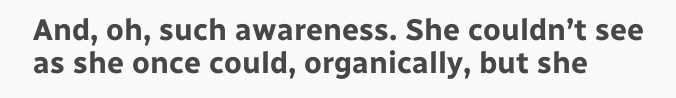And, oh, such awareness. She couldn’t see as she once could, organically, but she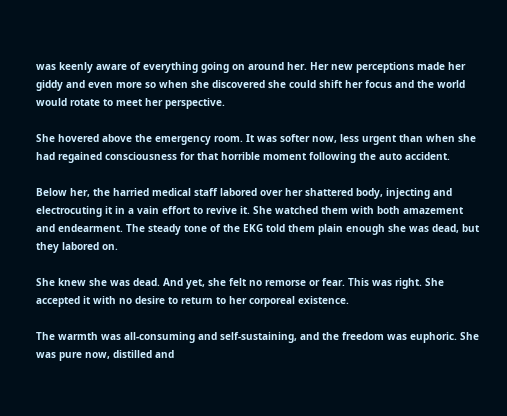was keenly aware of everything going on around her. Her new perceptions made her giddy and even more so when she discovered she could shift her focus and the world would rotate to meet her perspective.

She hovered above the emergency room. It was softer now, less urgent than when she had regained consciousness for that horrible moment following the auto accident.

Below her, the harried medical staff labored over her shattered body, injecting and electrocuting it in a vain effort to revive it. She watched them with both amazement and endearment. The steady tone of the EKG told them plain enough she was dead, but they labored on.

She knew she was dead. And yet, she felt no remorse or fear. This was right. She accepted it with no desire to return to her corporeal existence.

The warmth was all-consuming and self-sustaining, and the freedom was euphoric. She was pure now, distilled and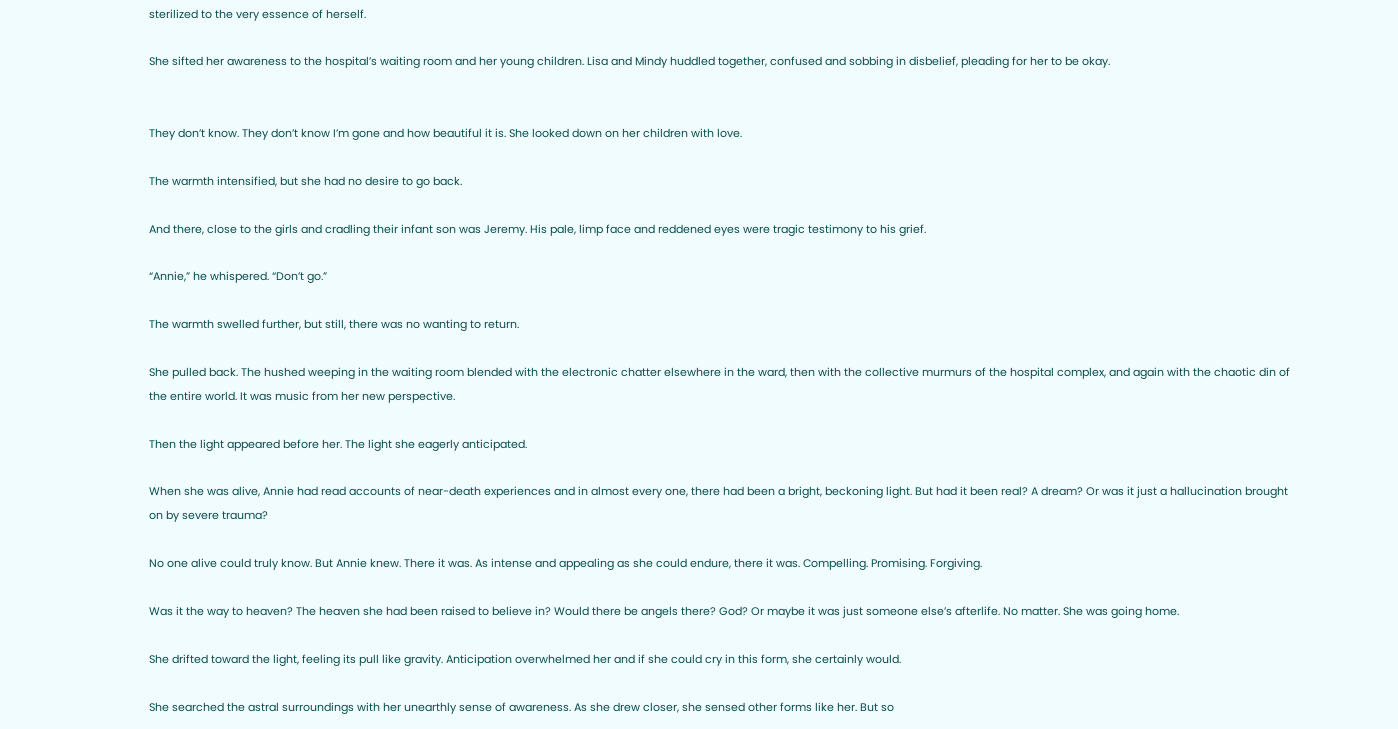sterilized to the very essence of herself.

She sifted her awareness to the hospital’s waiting room and her young children. Lisa and Mindy huddled together, confused and sobbing in disbelief, pleading for her to be okay.


They don’t know. They don’t know I’m gone and how beautiful it is. She looked down on her children with love.

The warmth intensified, but she had no desire to go back.

And there, close to the girls and cradling their infant son was Jeremy. His pale, limp face and reddened eyes were tragic testimony to his grief.

“Annie,” he whispered. “Don’t go.”

The warmth swelled further, but still, there was no wanting to return.

She pulled back. The hushed weeping in the waiting room blended with the electronic chatter elsewhere in the ward, then with the collective murmurs of the hospital complex, and again with the chaotic din of the entire world. It was music from her new perspective.

Then the light appeared before her. The light she eagerly anticipated.

When she was alive, Annie had read accounts of near-death experiences and in almost every one, there had been a bright, beckoning light. But had it been real? A dream? Or was it just a hallucination brought on by severe trauma?

No one alive could truly know. But Annie knew. There it was. As intense and appealing as she could endure, there it was. Compelling. Promising. Forgiving.

Was it the way to heaven? The heaven she had been raised to believe in? Would there be angels there? God? Or maybe it was just someone else’s afterlife. No matter. She was going home.

She drifted toward the light, feeling its pull like gravity. Anticipation overwhelmed her and if she could cry in this form, she certainly would.

She searched the astral surroundings with her unearthly sense of awareness. As she drew closer, she sensed other forms like her. But so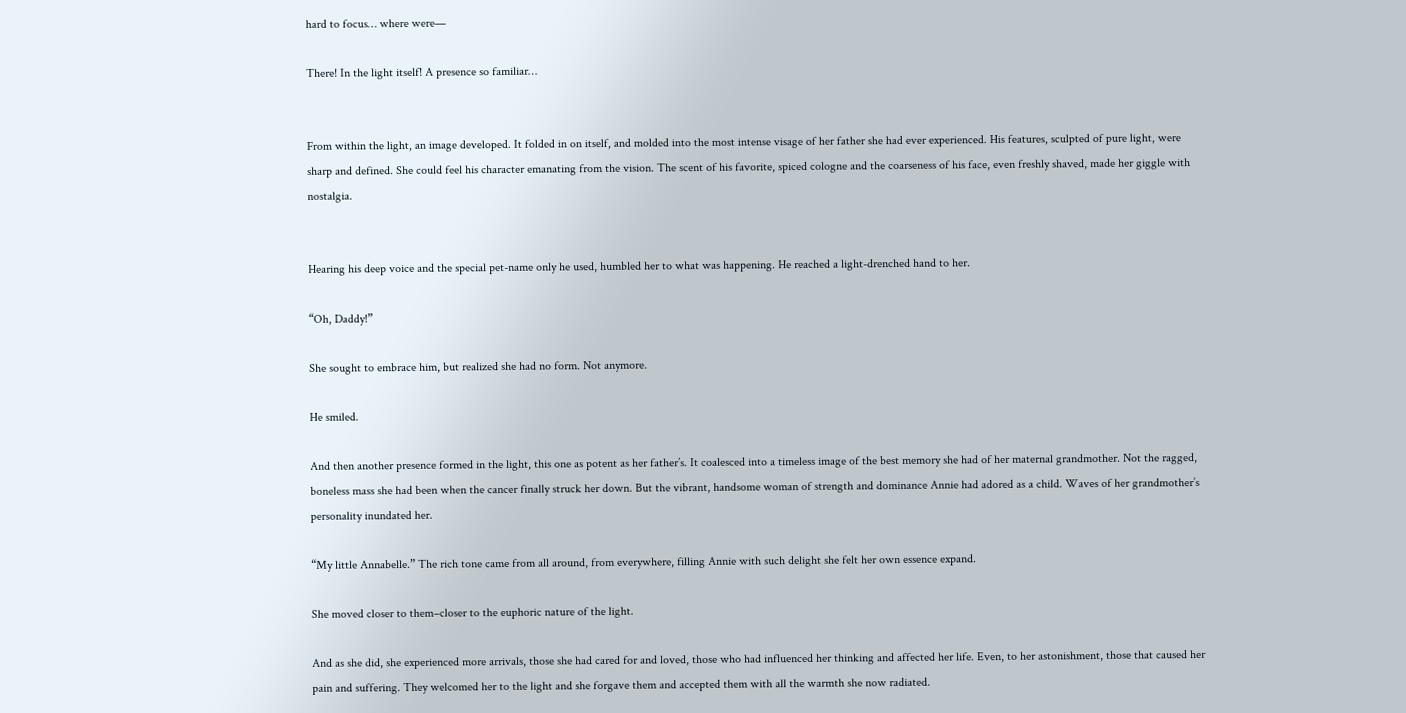hard to focus… where were—

There! In the light itself! A presence so familiar…


From within the light, an image developed. It folded in on itself, and molded into the most intense visage of her father she had ever experienced. His features, sculpted of pure light, were sharp and defined. She could feel his character emanating from the vision. The scent of his favorite, spiced cologne and the coarseness of his face, even freshly shaved, made her giggle with nostalgia.


Hearing his deep voice and the special pet-name only he used, humbled her to what was happening. He reached a light-drenched hand to her.

“Oh, Daddy!”

She sought to embrace him, but realized she had no form. Not anymore.

He smiled.

And then another presence formed in the light, this one as potent as her father’s. It coalesced into a timeless image of the best memory she had of her maternal grandmother. Not the ragged, boneless mass she had been when the cancer finally struck her down. But the vibrant, handsome woman of strength and dominance Annie had adored as a child. Waves of her grandmother’s personality inundated her.

“My little Annabelle.” The rich tone came from all around, from everywhere, filling Annie with such delight she felt her own essence expand.

She moved closer to them–closer to the euphoric nature of the light.

And as she did, she experienced more arrivals, those she had cared for and loved, those who had influenced her thinking and affected her life. Even, to her astonishment, those that caused her pain and suffering. They welcomed her to the light and she forgave them and accepted them with all the warmth she now radiated.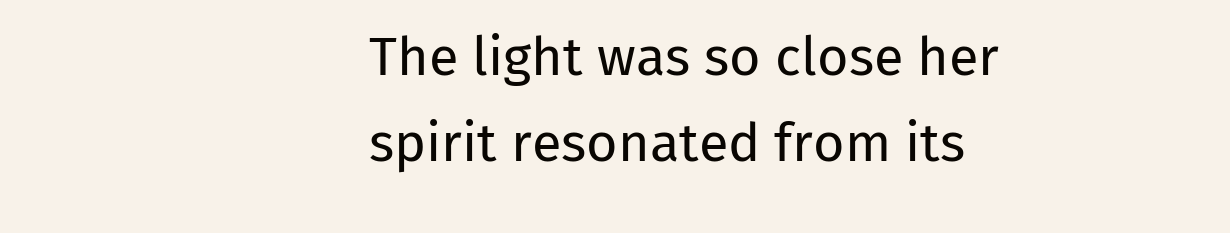The light was so close her spirit resonated from its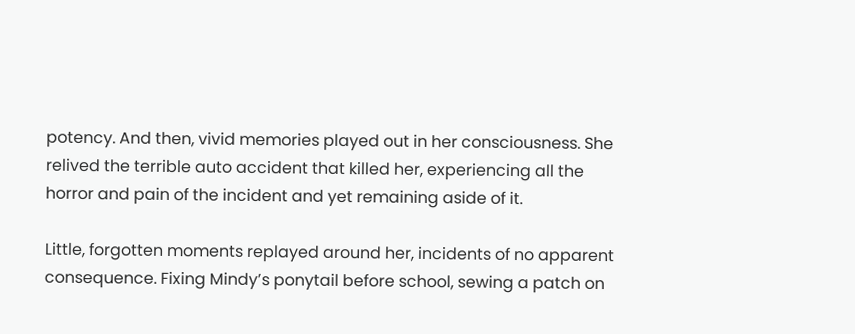potency. And then, vivid memories played out in her consciousness. She relived the terrible auto accident that killed her, experiencing all the horror and pain of the incident and yet remaining aside of it.

Little, forgotten moments replayed around her, incidents of no apparent consequence. Fixing Mindy’s ponytail before school, sewing a patch on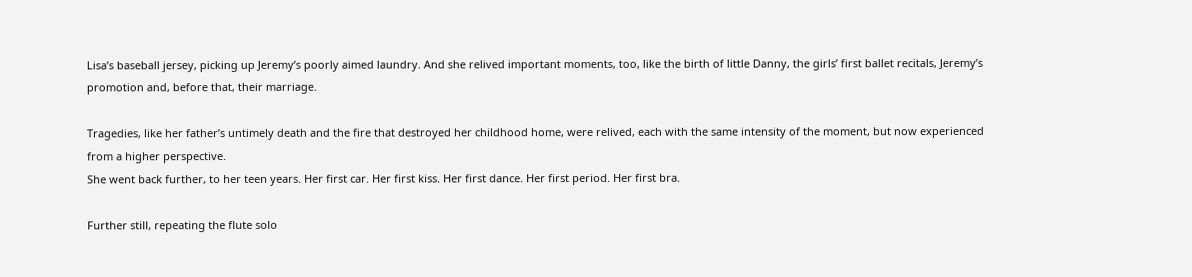Lisa’s baseball jersey, picking up Jeremy’s poorly aimed laundry. And she relived important moments, too, like the birth of little Danny, the girls’ first ballet recitals, Jeremy’s promotion and, before that, their marriage.

Tragedies, like her father’s untimely death and the fire that destroyed her childhood home, were relived, each with the same intensity of the moment, but now experienced from a higher perspective.
She went back further, to her teen years. Her first car. Her first kiss. Her first dance. Her first period. Her first bra.

Further still, repeating the flute solo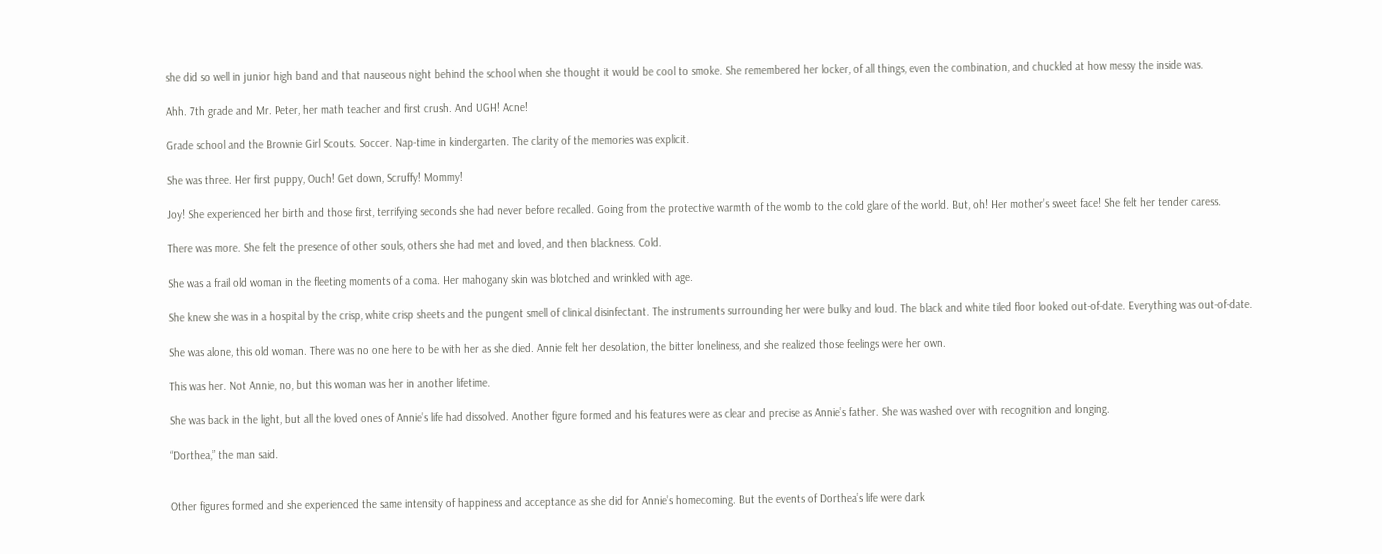she did so well in junior high band and that nauseous night behind the school when she thought it would be cool to smoke. She remembered her locker, of all things, even the combination, and chuckled at how messy the inside was.

Ahh. 7th grade and Mr. Peter, her math teacher and first crush. And UGH! Acne!

Grade school and the Brownie Girl Scouts. Soccer. Nap-time in kindergarten. The clarity of the memories was explicit.

She was three. Her first puppy, Ouch! Get down, Scruffy! Mommy!

Joy! She experienced her birth and those first, terrifying seconds she had never before recalled. Going from the protective warmth of the womb to the cold glare of the world. But, oh! Her mother’s sweet face! She felt her tender caress.

There was more. She felt the presence of other souls, others she had met and loved, and then blackness. Cold.

She was a frail old woman in the fleeting moments of a coma. Her mahogany skin was blotched and wrinkled with age.

She knew she was in a hospital by the crisp, white crisp sheets and the pungent smell of clinical disinfectant. The instruments surrounding her were bulky and loud. The black and white tiled floor looked out-of-date. Everything was out-of-date.

She was alone, this old woman. There was no one here to be with her as she died. Annie felt her desolation, the bitter loneliness, and she realized those feelings were her own.

This was her. Not Annie, no, but this woman was her in another lifetime.

She was back in the light, but all the loved ones of Annie’s life had dissolved. Another figure formed and his features were as clear and precise as Annie’s father. She was washed over with recognition and longing.

“Dorthea,” the man said.


Other figures formed and she experienced the same intensity of happiness and acceptance as she did for Annie’s homecoming. But the events of Dorthea’s life were dark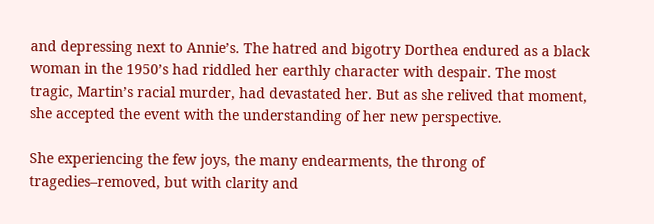and depressing next to Annie’s. The hatred and bigotry Dorthea endured as a black woman in the 1950’s had riddled her earthly character with despair. The most tragic, Martin’s racial murder, had devastated her. But as she relived that moment, she accepted the event with the understanding of her new perspective.

She experiencing the few joys, the many endearments, the throng of tragedies–removed, but with clarity and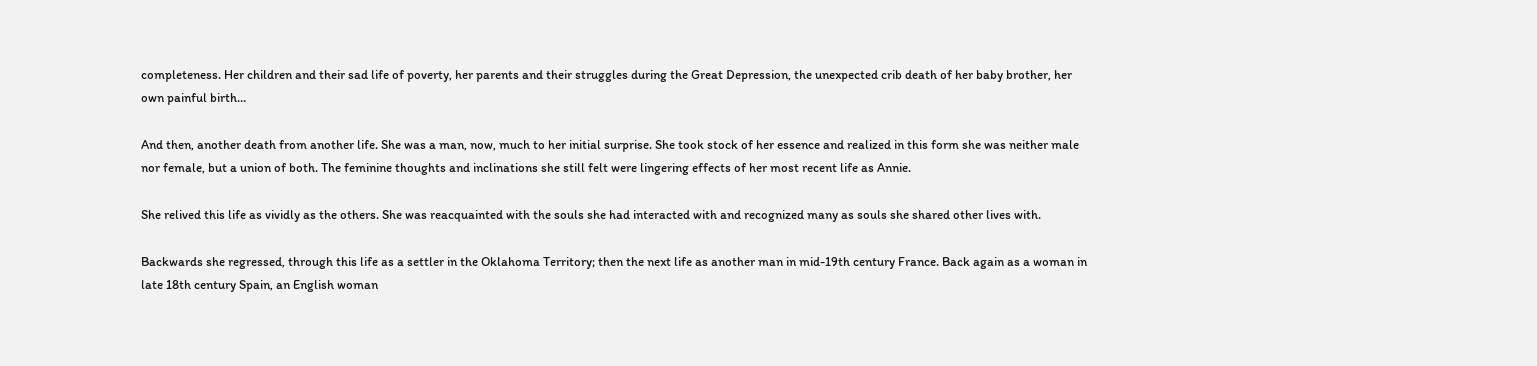completeness. Her children and their sad life of poverty, her parents and their struggles during the Great Depression, the unexpected crib death of her baby brother, her own painful birth…

And then, another death from another life. She was a man, now, much to her initial surprise. She took stock of her essence and realized in this form she was neither male nor female, but a union of both. The feminine thoughts and inclinations she still felt were lingering effects of her most recent life as Annie.

She relived this life as vividly as the others. She was reacquainted with the souls she had interacted with and recognized many as souls she shared other lives with.

Backwards she regressed, through this life as a settler in the Oklahoma Territory; then the next life as another man in mid-19th century France. Back again as a woman in late 18th century Spain, an English woman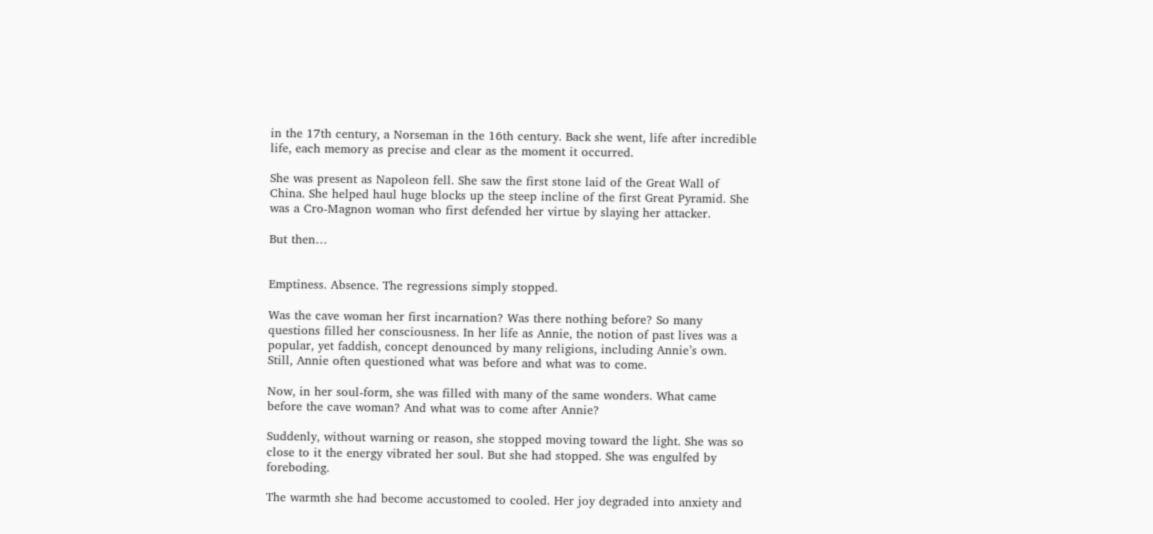in the 17th century, a Norseman in the 16th century. Back she went, life after incredible life, each memory as precise and clear as the moment it occurred.

She was present as Napoleon fell. She saw the first stone laid of the Great Wall of China. She helped haul huge blocks up the steep incline of the first Great Pyramid. She was a Cro-Magnon woman who first defended her virtue by slaying her attacker.

But then…


Emptiness. Absence. The regressions simply stopped.

Was the cave woman her first incarnation? Was there nothing before? So many questions filled her consciousness. In her life as Annie, the notion of past lives was a popular, yet faddish, concept denounced by many religions, including Annie’s own. Still, Annie often questioned what was before and what was to come.

Now, in her soul-form, she was filled with many of the same wonders. What came before the cave woman? And what was to come after Annie?

Suddenly, without warning or reason, she stopped moving toward the light. She was so close to it the energy vibrated her soul. But she had stopped. She was engulfed by foreboding.

The warmth she had become accustomed to cooled. Her joy degraded into anxiety and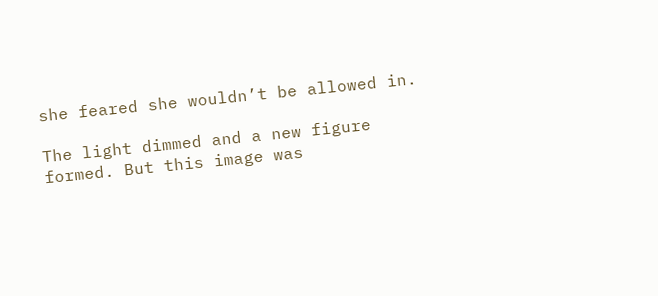she feared she wouldn’t be allowed in.

The light dimmed and a new figure formed. But this image was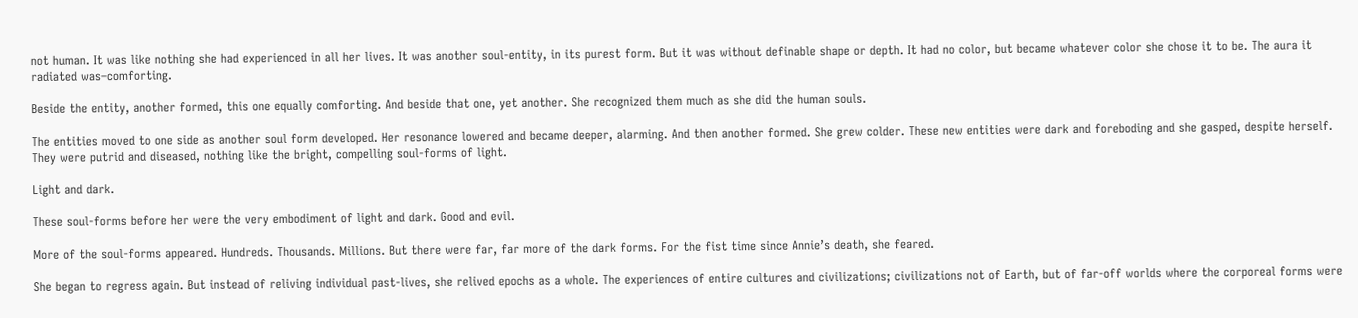not human. It was like nothing she had experienced in all her lives. It was another soul-entity, in its purest form. But it was without definable shape or depth. It had no color, but became whatever color she chose it to be. The aura it radiated was–comforting.

Beside the entity, another formed, this one equally comforting. And beside that one, yet another. She recognized them much as she did the human souls.

The entities moved to one side as another soul form developed. Her resonance lowered and became deeper, alarming. And then another formed. She grew colder. These new entities were dark and foreboding and she gasped, despite herself. They were putrid and diseased, nothing like the bright, compelling soul-forms of light.

Light and dark.

These soul-forms before her were the very embodiment of light and dark. Good and evil.

More of the soul-forms appeared. Hundreds. Thousands. Millions. But there were far, far more of the dark forms. For the fist time since Annie’s death, she feared.

She began to regress again. But instead of reliving individual past-lives, she relived epochs as a whole. The experiences of entire cultures and civilizations; civilizations not of Earth, but of far-off worlds where the corporeal forms were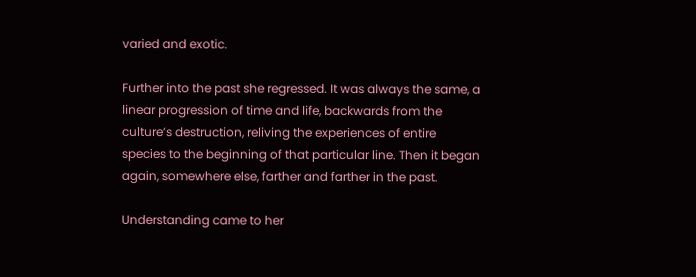varied and exotic.

Further into the past she regressed. It was always the same, a linear progression of time and life, backwards from the culture’s destruction, reliving the experiences of entire species to the beginning of that particular line. Then it began again, somewhere else, farther and farther in the past.

Understanding came to her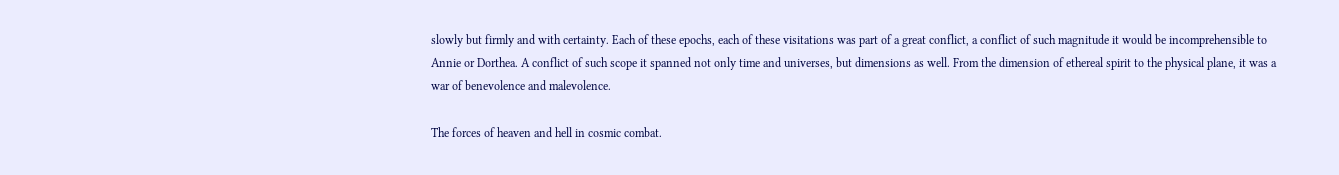slowly but firmly and with certainty. Each of these epochs, each of these visitations was part of a great conflict, a conflict of such magnitude it would be incomprehensible to Annie or Dorthea. A conflict of such scope it spanned not only time and universes, but dimensions as well. From the dimension of ethereal spirit to the physical plane, it was a war of benevolence and malevolence.

The forces of heaven and hell in cosmic combat.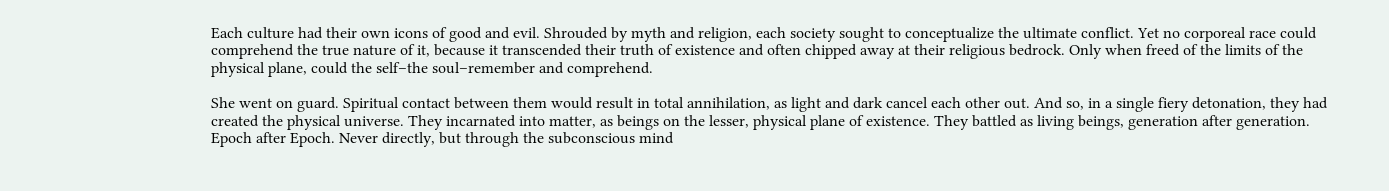Each culture had their own icons of good and evil. Shrouded by myth and religion, each society sought to conceptualize the ultimate conflict. Yet no corporeal race could comprehend the true nature of it, because it transcended their truth of existence and often chipped away at their religious bedrock. Only when freed of the limits of the physical plane, could the self–the soul–remember and comprehend.

She went on guard. Spiritual contact between them would result in total annihilation, as light and dark cancel each other out. And so, in a single fiery detonation, they had created the physical universe. They incarnated into matter, as beings on the lesser, physical plane of existence. They battled as living beings, generation after generation. Epoch after Epoch. Never directly, but through the subconscious mind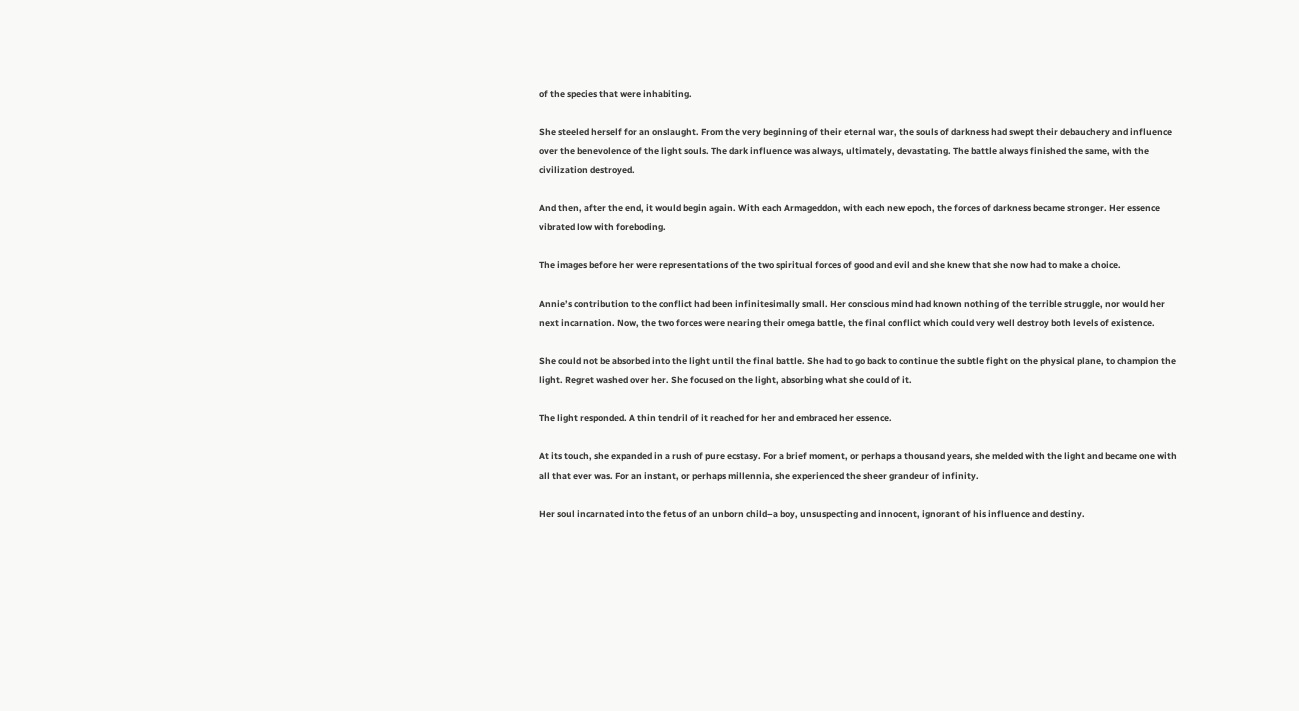of the species that were inhabiting.

She steeled herself for an onslaught. From the very beginning of their eternal war, the souls of darkness had swept their debauchery and influence over the benevolence of the light souls. The dark influence was always, ultimately, devastating. The battle always finished the same, with the civilization destroyed.

And then, after the end, it would begin again. With each Armageddon, with each new epoch, the forces of darkness became stronger. Her essence vibrated low with foreboding.

The images before her were representations of the two spiritual forces of good and evil and she knew that she now had to make a choice.

Annie’s contribution to the conflict had been infinitesimally small. Her conscious mind had known nothing of the terrible struggle, nor would her next incarnation. Now, the two forces were nearing their omega battle, the final conflict which could very well destroy both levels of existence.

She could not be absorbed into the light until the final battle. She had to go back to continue the subtle fight on the physical plane, to champion the light. Regret washed over her. She focused on the light, absorbing what she could of it.

The light responded. A thin tendril of it reached for her and embraced her essence.

At its touch, she expanded in a rush of pure ecstasy. For a brief moment, or perhaps a thousand years, she melded with the light and became one with all that ever was. For an instant, or perhaps millennia, she experienced the sheer grandeur of infinity.

Her soul incarnated into the fetus of an unborn child–a boy, unsuspecting and innocent, ignorant of his influence and destiny.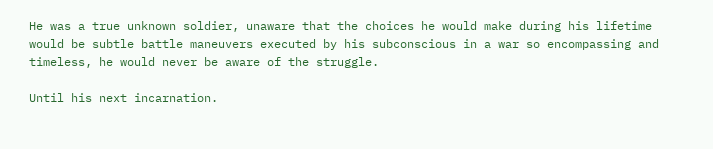He was a true unknown soldier, unaware that the choices he would make during his lifetime would be subtle battle maneuvers executed by his subconscious in a war so encompassing and timeless, he would never be aware of the struggle.

Until his next incarnation.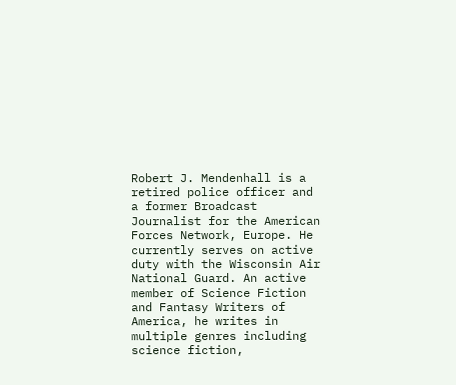Robert J. Mendenhall is a retired police officer and a former Broadcast Journalist for the American Forces Network, Europe. He currently serves on active duty with the Wisconsin Air National Guard. An active member of Science Fiction and Fantasy Writers of America, he writes in multiple genres including science fiction,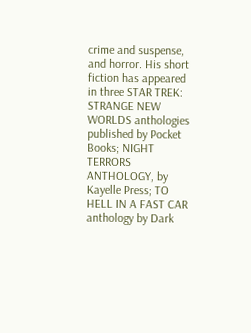crime and suspense, and horror. His short fiction has appeared in three STAR TREK: STRANGE NEW WORLDS anthologies published by Pocket Books; NIGHT TERRORS ANTHOLOGY, by Kayelle Press; TO HELL IN A FAST CAR anthology by Dark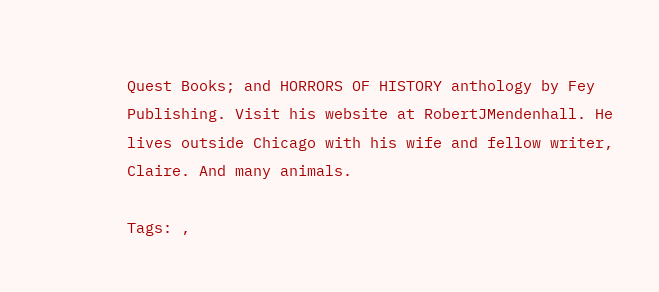Quest Books; and HORRORS OF HISTORY anthology by Fey Publishing. Visit his website at RobertJMendenhall. He lives outside Chicago with his wife and fellow writer, Claire. And many animals.

Tags: ,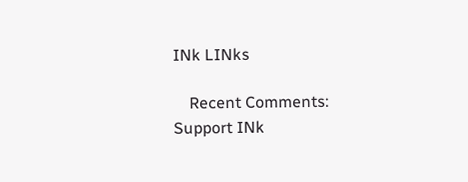INk LINks

    Recent Comments:
Support INk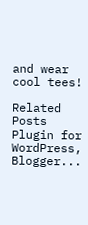and wear cool tees!

Related Posts Plugin for WordPress, Blogger...